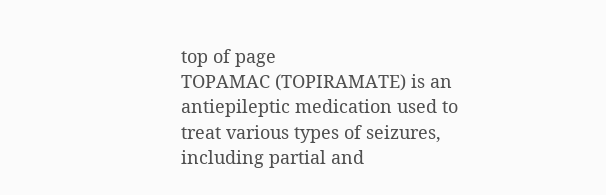top of page
TOPAMAC (TOPIRAMATE) is an antiepileptic medication used to treat various types of seizures, including partial and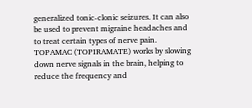generalized tonic-clonic seizures. It can also be used to prevent migraine headaches and to treat certain types of nerve pain. TOPAMAC (TOPIRAMATE) works by slowing down nerve signals in the brain, helping to reduce the frequency and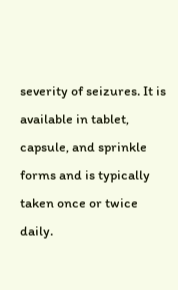severity of seizures. It is available in tablet, capsule, and sprinkle forms and is typically taken once or twice daily.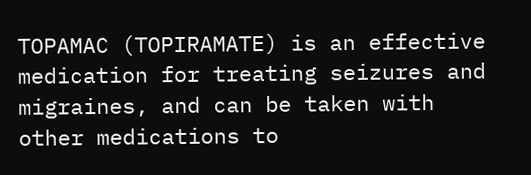TOPAMAC (TOPIRAMATE) is an effective medication for treating seizures and migraines, and can be taken with other medications to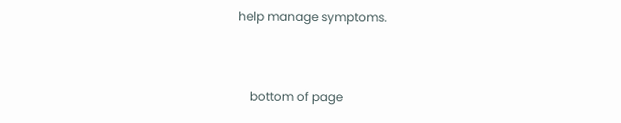help manage symptoms.


    bottom of page